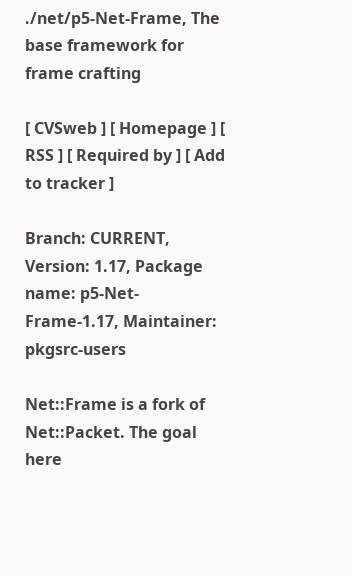./net/p5-Net-Frame, The base framework for frame crafting

[ CVSweb ] [ Homepage ] [ RSS ] [ Required by ] [ Add to tracker ]

Branch: CURRENT, Version: 1.17, Package name: p5-Net-Frame-1.17, Maintainer: pkgsrc-users

Net::Frame is a fork of Net::Packet. The goal here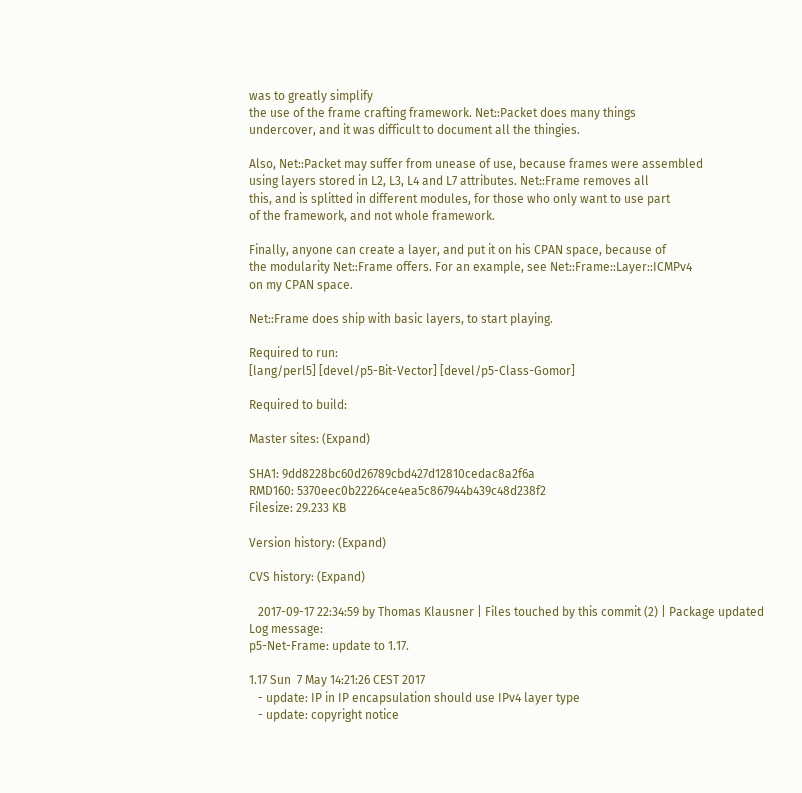was to greatly simplify
the use of the frame crafting framework. Net::Packet does many things
undercover, and it was difficult to document all the thingies.

Also, Net::Packet may suffer from unease of use, because frames were assembled
using layers stored in L2, L3, L4 and L7 attributes. Net::Frame removes all
this, and is splitted in different modules, for those who only want to use part
of the framework, and not whole framework.

Finally, anyone can create a layer, and put it on his CPAN space, because of
the modularity Net::Frame offers. For an example, see Net::Frame::Layer::ICMPv4
on my CPAN space.

Net::Frame does ship with basic layers, to start playing.

Required to run:
[lang/perl5] [devel/p5-Bit-Vector] [devel/p5-Class-Gomor]

Required to build:

Master sites: (Expand)

SHA1: 9dd8228bc60d26789cbd427d12810cedac8a2f6a
RMD160: 5370eec0b22264ce4ea5c867944b439c48d238f2
Filesize: 29.233 KB

Version history: (Expand)

CVS history: (Expand)

   2017-09-17 22:34:59 by Thomas Klausner | Files touched by this commit (2) | Package updated
Log message:
p5-Net-Frame: update to 1.17.

1.17 Sun  7 May 14:21:26 CEST 2017
   - update: IP in IP encapsulation should use IPv4 layer type
   - update: copyright notice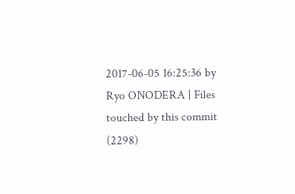2017-06-05 16:25:36 by Ryo ONODERA | Files touched by this commit (2298)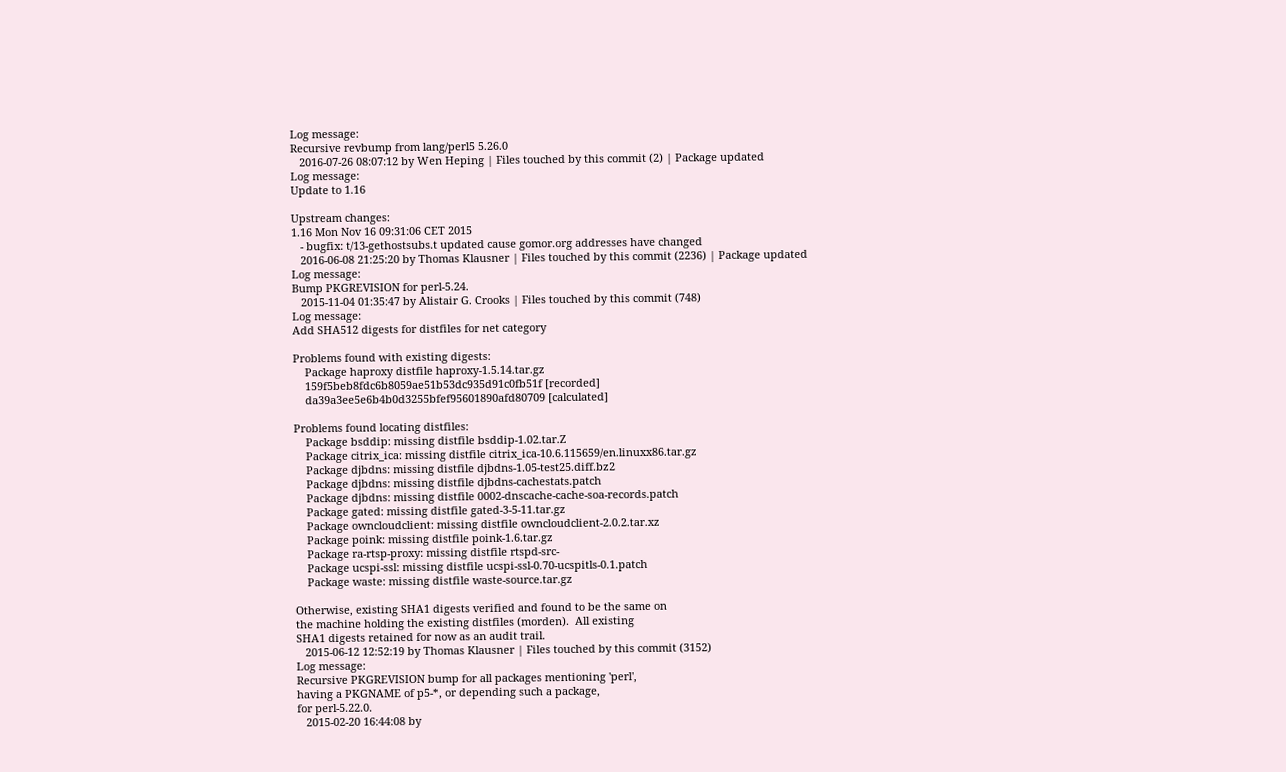Log message:
Recursive revbump from lang/perl5 5.26.0
   2016-07-26 08:07:12 by Wen Heping | Files touched by this commit (2) | Package updated
Log message:
Update to 1.16

Upstream changes:
1.16 Mon Nov 16 09:31:06 CET 2015
   - bugfix: t/13-gethostsubs.t updated cause gomor.org addresses have changed
   2016-06-08 21:25:20 by Thomas Klausner | Files touched by this commit (2236) | Package updated
Log message:
Bump PKGREVISION for perl-5.24.
   2015-11-04 01:35:47 by Alistair G. Crooks | Files touched by this commit (748)
Log message:
Add SHA512 digests for distfiles for net category

Problems found with existing digests:
    Package haproxy distfile haproxy-1.5.14.tar.gz
    159f5beb8fdc6b8059ae51b53dc935d91c0fb51f [recorded]
    da39a3ee5e6b4b0d3255bfef95601890afd80709 [calculated]

Problems found locating distfiles:
    Package bsddip: missing distfile bsddip-1.02.tar.Z
    Package citrix_ica: missing distfile citrix_ica-10.6.115659/en.linuxx86.tar.gz
    Package djbdns: missing distfile djbdns-1.05-test25.diff.bz2
    Package djbdns: missing distfile djbdns-cachestats.patch
    Package djbdns: missing distfile 0002-dnscache-cache-soa-records.patch
    Package gated: missing distfile gated-3-5-11.tar.gz
    Package owncloudclient: missing distfile owncloudclient-2.0.2.tar.xz
    Package poink: missing distfile poink-1.6.tar.gz
    Package ra-rtsp-proxy: missing distfile rtspd-src-
    Package ucspi-ssl: missing distfile ucspi-ssl-0.70-ucspitls-0.1.patch
    Package waste: missing distfile waste-source.tar.gz

Otherwise, existing SHA1 digests verified and found to be the same on
the machine holding the existing distfiles (morden).  All existing
SHA1 digests retained for now as an audit trail.
   2015-06-12 12:52:19 by Thomas Klausner | Files touched by this commit (3152)
Log message:
Recursive PKGREVISION bump for all packages mentioning 'perl',
having a PKGNAME of p5-*, or depending such a package,
for perl-5.22.0.
   2015-02-20 16:44:08 by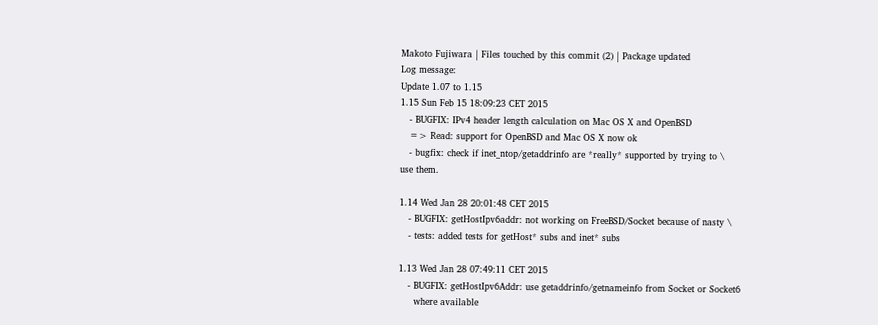Makoto Fujiwara | Files touched by this commit (2) | Package updated
Log message:
Update 1.07 to 1.15
1.15 Sun Feb 15 18:09:23 CET 2015
   - BUGFIX: IPv4 header length calculation on Mac OS X and OpenBSD
   => Read: support for OpenBSD and Mac OS X now ok
   - bugfix: check if inet_ntop/getaddrinfo are *really* supported by trying to \
use them.

1.14 Wed Jan 28 20:01:48 CET 2015
   - BUGFIX: getHostIpv6addr: not working on FreeBSD/Socket because of nasty \
   - tests: added tests for getHost* subs and inet* subs

1.13 Wed Jan 28 07:49:11 CET 2015
   - BUGFIX: getHostIpv6Addr: use getaddrinfo/getnameinfo from Socket or Socket6
     where available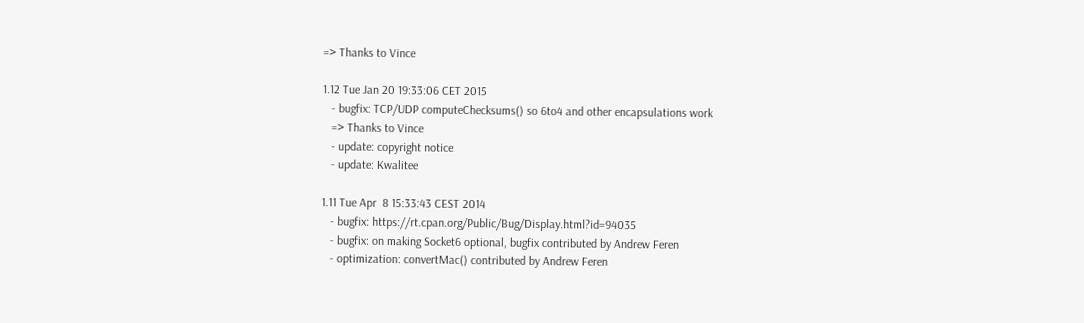=> Thanks to Vince

1.12 Tue Jan 20 19:33:06 CET 2015
   - bugfix: TCP/UDP computeChecksums() so 6to4 and other encapsulations work
   => Thanks to Vince
   - update: copyright notice
   - update: Kwalitee

1.11 Tue Apr  8 15:33:43 CEST 2014
   - bugfix: https://rt.cpan.org/Public/Bug/Display.html?id=94035
   - bugfix: on making Socket6 optional, bugfix contributed by Andrew Feren
   - optimization: convertMac() contributed by Andrew Feren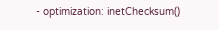- optimization: inetChecksum()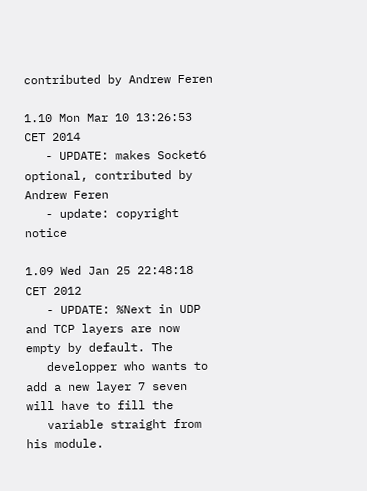contributed by Andrew Feren

1.10 Mon Mar 10 13:26:53 CET 2014
   - UPDATE: makes Socket6 optional, contributed by Andrew Feren
   - update: copyright notice

1.09 Wed Jan 25 22:48:18 CET 2012
   - UPDATE: %Next in UDP and TCP layers are now empty by default. The
   developper who wants to add a new layer 7 seven will have to fill the
   variable straight from his module.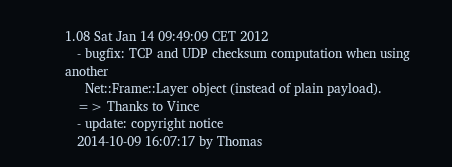1.08 Sat Jan 14 09:49:09 CET 2012
   - bugfix: TCP and UDP checksum computation when using another
     Net::Frame::Layer object (instead of plain payload).
   => Thanks to Vince
   - update: copyright notice
   2014-10-09 16:07:17 by Thomas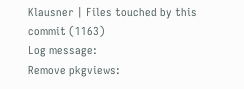Klausner | Files touched by this commit (1163)
Log message:
Remove pkgviews: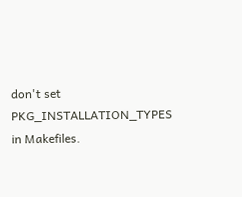don't set PKG_INSTALLATION_TYPES in Makefiles.